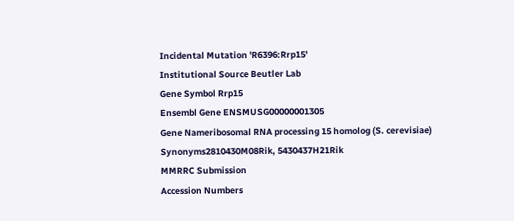Incidental Mutation 'R6396:Rrp15'
Institutional Source Beutler Lab
Gene Symbol Rrp15
Ensembl Gene ENSMUSG00000001305
Gene Nameribosomal RNA processing 15 homolog (S. cerevisiae)
Synonyms2810430M08Rik, 5430437H21Rik
MMRRC Submission
Accession Numbers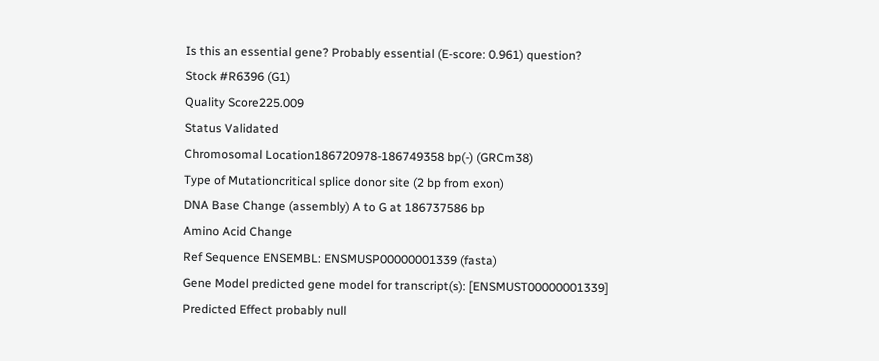Is this an essential gene? Probably essential (E-score: 0.961) question?
Stock #R6396 (G1)
Quality Score225.009
Status Validated
Chromosomal Location186720978-186749358 bp(-) (GRCm38)
Type of Mutationcritical splice donor site (2 bp from exon)
DNA Base Change (assembly) A to G at 186737586 bp
Amino Acid Change
Ref Sequence ENSEMBL: ENSMUSP00000001339 (fasta)
Gene Model predicted gene model for transcript(s): [ENSMUST00000001339]
Predicted Effect probably null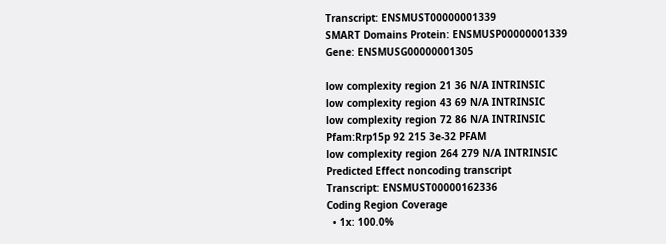Transcript: ENSMUST00000001339
SMART Domains Protein: ENSMUSP00000001339
Gene: ENSMUSG00000001305

low complexity region 21 36 N/A INTRINSIC
low complexity region 43 69 N/A INTRINSIC
low complexity region 72 86 N/A INTRINSIC
Pfam:Rrp15p 92 215 3e-32 PFAM
low complexity region 264 279 N/A INTRINSIC
Predicted Effect noncoding transcript
Transcript: ENSMUST00000162336
Coding Region Coverage
  • 1x: 100.0%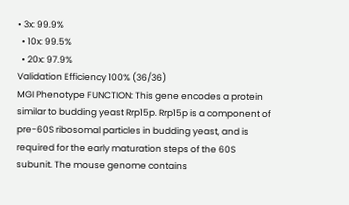• 3x: 99.9%
  • 10x: 99.5%
  • 20x: 97.9%
Validation Efficiency 100% (36/36)
MGI Phenotype FUNCTION: This gene encodes a protein similar to budding yeast Rrp15p. Rrp15p is a component of pre-60S ribosomal particles in budding yeast, and is required for the early maturation steps of the 60S subunit. The mouse genome contains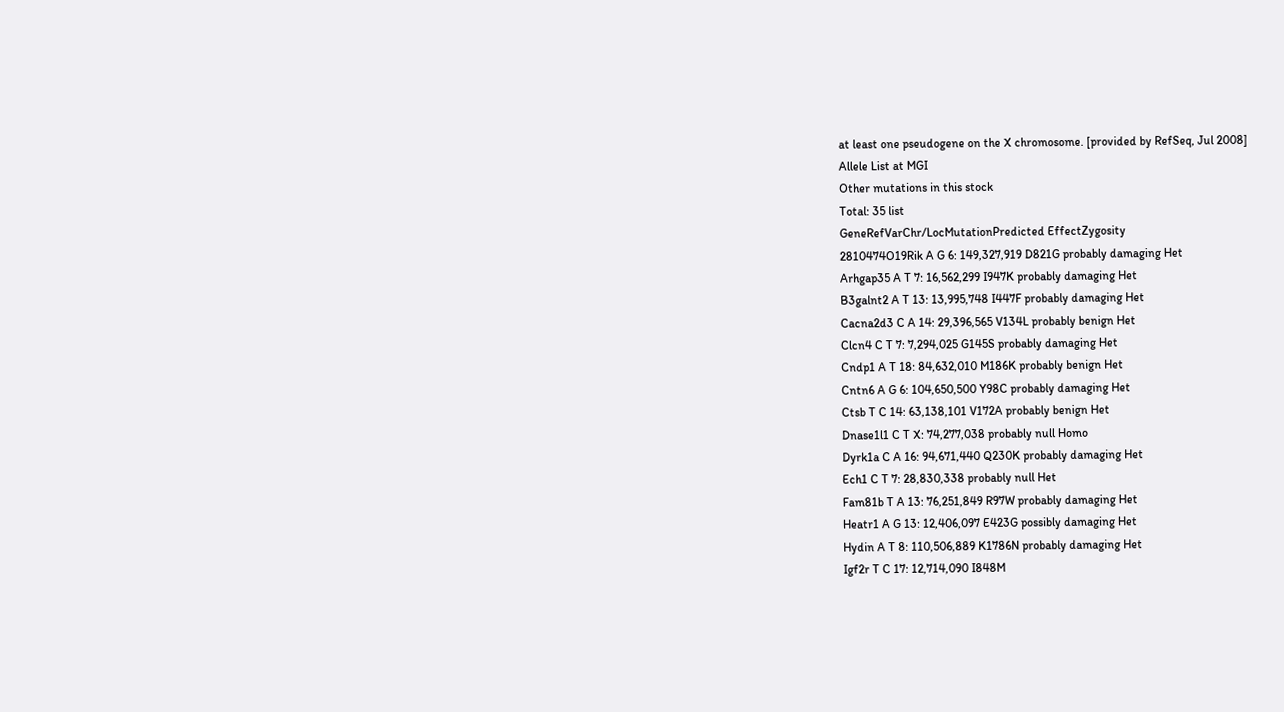at least one pseudogene on the X chromosome. [provided by RefSeq, Jul 2008]
Allele List at MGI
Other mutations in this stock
Total: 35 list
GeneRefVarChr/LocMutationPredicted EffectZygosity
2810474O19Rik A G 6: 149,327,919 D821G probably damaging Het
Arhgap35 A T 7: 16,562,299 I947K probably damaging Het
B3galnt2 A T 13: 13,995,748 I447F probably damaging Het
Cacna2d3 C A 14: 29,396,565 V134L probably benign Het
Clcn4 C T 7: 7,294,025 G145S probably damaging Het
Cndp1 A T 18: 84,632,010 M186K probably benign Het
Cntn6 A G 6: 104,650,500 Y98C probably damaging Het
Ctsb T C 14: 63,138,101 V172A probably benign Het
Dnase1l1 C T X: 74,277,038 probably null Homo
Dyrk1a C A 16: 94,671,440 Q230K probably damaging Het
Ech1 C T 7: 28,830,338 probably null Het
Fam81b T A 13: 76,251,849 R97W probably damaging Het
Heatr1 A G 13: 12,406,097 E423G possibly damaging Het
Hydin A T 8: 110,506,889 K1786N probably damaging Het
Igf2r T C 17: 12,714,090 I848M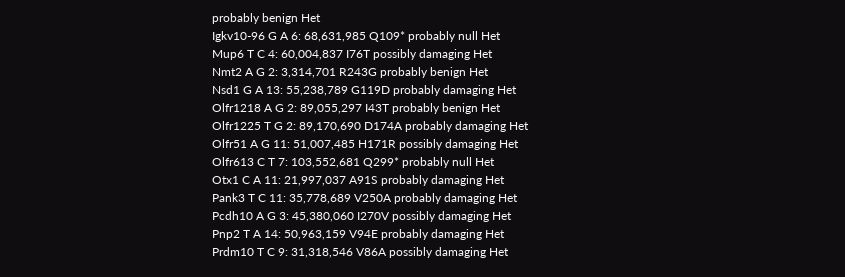probably benign Het
Igkv10-96 G A 6: 68,631,985 Q109* probably null Het
Mup6 T C 4: 60,004,837 I76T possibly damaging Het
Nmt2 A G 2: 3,314,701 R243G probably benign Het
Nsd1 G A 13: 55,238,789 G119D probably damaging Het
Olfr1218 A G 2: 89,055,297 I43T probably benign Het
Olfr1225 T G 2: 89,170,690 D174A probably damaging Het
Olfr51 A G 11: 51,007,485 H171R possibly damaging Het
Olfr613 C T 7: 103,552,681 Q299* probably null Het
Otx1 C A 11: 21,997,037 A91S probably damaging Het
Pank3 T C 11: 35,778,689 V250A probably damaging Het
Pcdh10 A G 3: 45,380,060 I270V possibly damaging Het
Pnp2 T A 14: 50,963,159 V94E probably damaging Het
Prdm10 T C 9: 31,318,546 V86A possibly damaging Het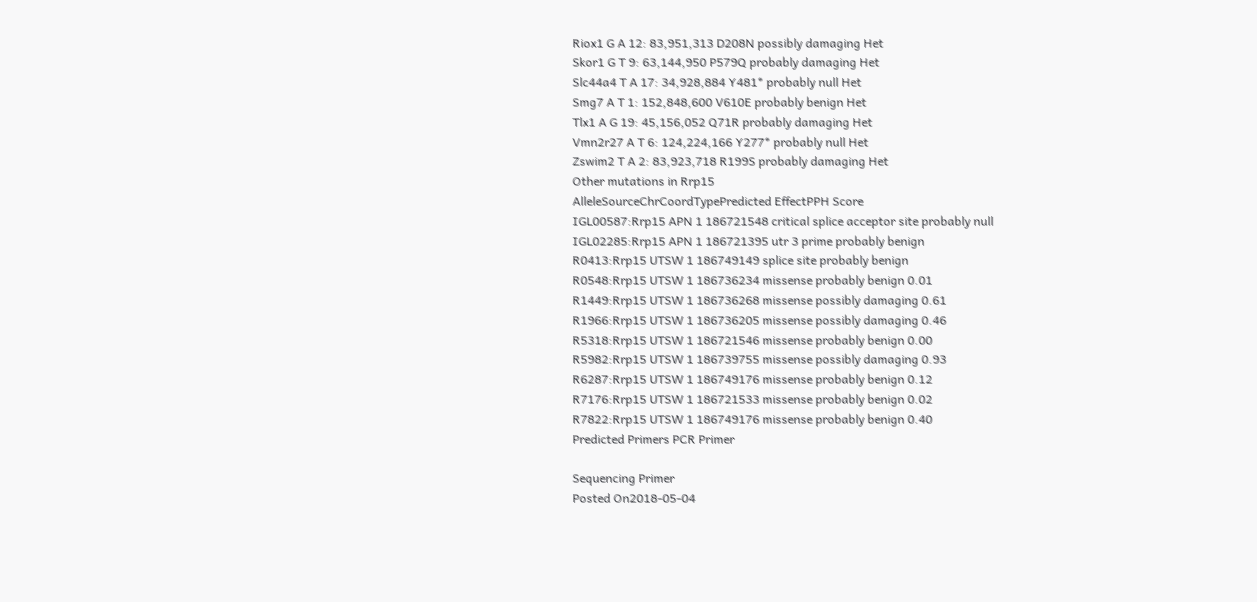Riox1 G A 12: 83,951,313 D208N possibly damaging Het
Skor1 G T 9: 63,144,950 P579Q probably damaging Het
Slc44a4 T A 17: 34,928,884 Y481* probably null Het
Smg7 A T 1: 152,848,600 V610E probably benign Het
Tlx1 A G 19: 45,156,052 Q71R probably damaging Het
Vmn2r27 A T 6: 124,224,166 Y277* probably null Het
Zswim2 T A 2: 83,923,718 R199S probably damaging Het
Other mutations in Rrp15
AlleleSourceChrCoordTypePredicted EffectPPH Score
IGL00587:Rrp15 APN 1 186721548 critical splice acceptor site probably null
IGL02285:Rrp15 APN 1 186721395 utr 3 prime probably benign
R0413:Rrp15 UTSW 1 186749149 splice site probably benign
R0548:Rrp15 UTSW 1 186736234 missense probably benign 0.01
R1449:Rrp15 UTSW 1 186736268 missense possibly damaging 0.61
R1966:Rrp15 UTSW 1 186736205 missense possibly damaging 0.46
R5318:Rrp15 UTSW 1 186721546 missense probably benign 0.00
R5982:Rrp15 UTSW 1 186739755 missense possibly damaging 0.93
R6287:Rrp15 UTSW 1 186749176 missense probably benign 0.12
R7176:Rrp15 UTSW 1 186721533 missense probably benign 0.02
R7822:Rrp15 UTSW 1 186749176 missense probably benign 0.40
Predicted Primers PCR Primer

Sequencing Primer
Posted On2018-05-04